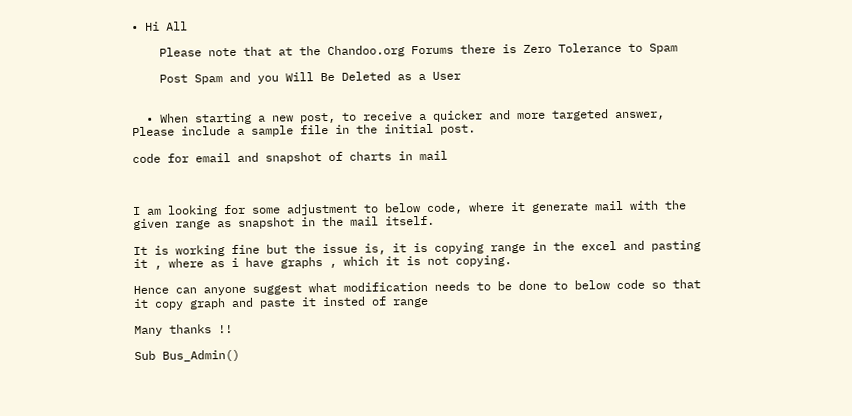• Hi All

    Please note that at the Chandoo.org Forums there is Zero Tolerance to Spam

    Post Spam and you Will Be Deleted as a User


  • When starting a new post, to receive a quicker and more targeted answer, Please include a sample file in the initial post.

code for email and snapshot of charts in mail



I am looking for some adjustment to below code, where it generate mail with the given range as snapshot in the mail itself.

It is working fine but the issue is, it is copying range in the excel and pasting it , where as i have graphs , which it is not copying.

Hence can anyone suggest what modification needs to be done to below code so that it copy graph and paste it insted of range

Many thanks !!

Sub Bus_Admin()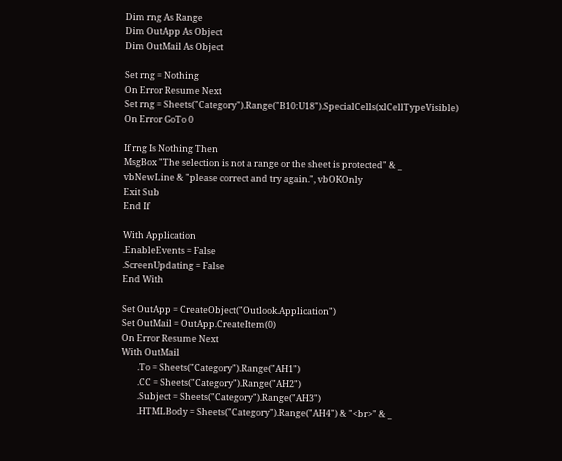Dim rng As Range
Dim OutApp As Object
Dim OutMail As Object

Set rng = Nothing
On Error Resume Next
Set rng = Sheets("Category").Range("B10:U18").SpecialCells(xlCellTypeVisible)
On Error GoTo 0

If rng Is Nothing Then
MsgBox "The selection is not a range or the sheet is protected" & _
vbNewLine & "please correct and try again.", vbOKOnly
Exit Sub
End If

With Application
.EnableEvents = False
.ScreenUpdating = False
End With

Set OutApp = CreateObject("Outlook.Application")
Set OutMail = OutApp.CreateItem(0)
On Error Resume Next
With OutMail
        .To = Sheets("Category").Range("AH1")
        .CC = Sheets("Category").Range("AH2")
        .Subject = Sheets("Category").Range("AH3")
        .HTMLBody = Sheets("Category").Range("AH4") & "<br>" & _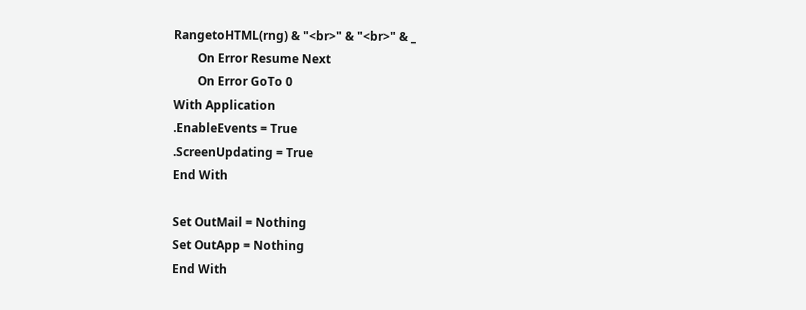RangetoHTML(rng) & "<br>" & "<br>" & _
        On Error Resume Next
        On Error GoTo 0
With Application
.EnableEvents = True
.ScreenUpdating = True
End With

Set OutMail = Nothing
Set OutApp = Nothing
End With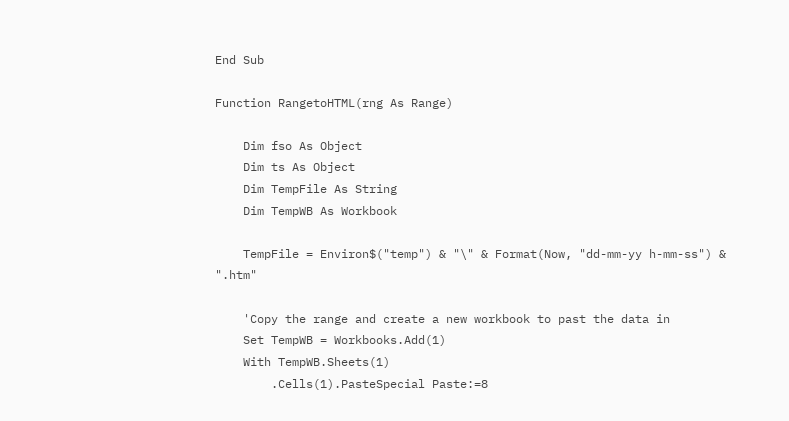End Sub

Function RangetoHTML(rng As Range)

    Dim fso As Object
    Dim ts As Object
    Dim TempFile As String
    Dim TempWB As Workbook

    TempFile = Environ$("temp") & "\" & Format(Now, "dd-mm-yy h-mm-ss") & ".htm"

    'Copy the range and create a new workbook to past the data in
    Set TempWB = Workbooks.Add(1)
    With TempWB.Sheets(1)
        .Cells(1).PasteSpecial Paste:=8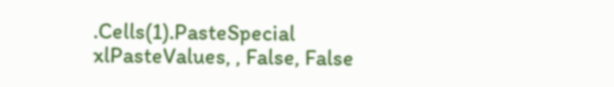.Cells(1).PasteSpecial xlPasteValues, , False, False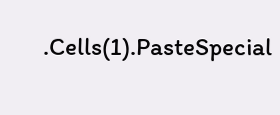.Cells(1).PasteSpecial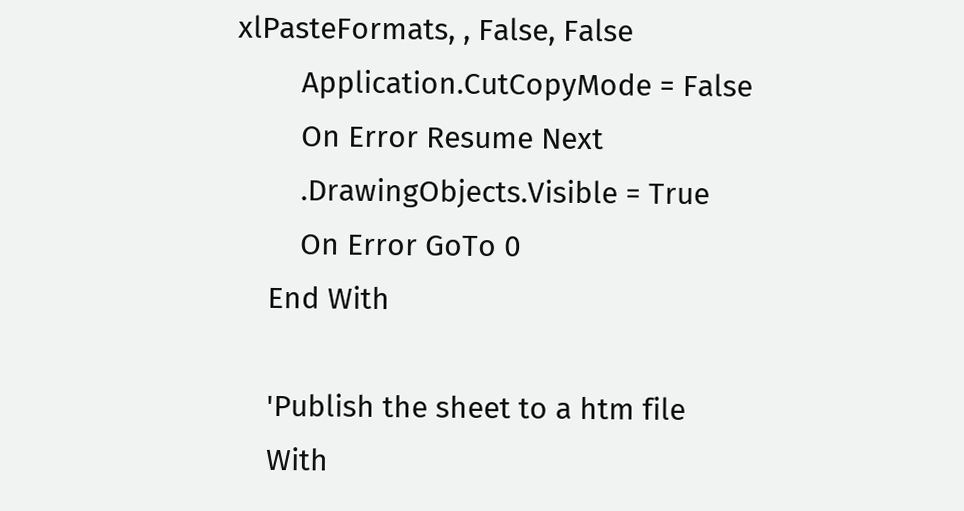xlPasteFormats, , False, False
        Application.CutCopyMode = False
        On Error Resume Next
        .DrawingObjects.Visible = True
        On Error GoTo 0
    End With

    'Publish the sheet to a htm file
    With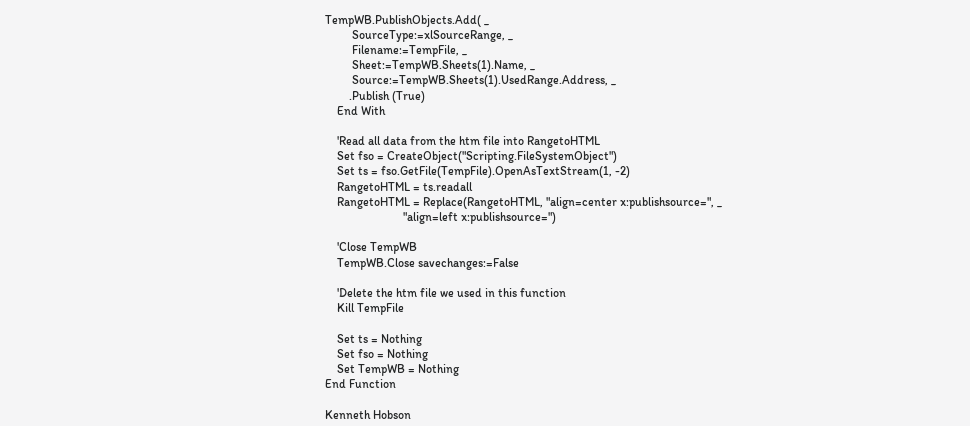TempWB.PublishObjects.Add( _
         SourceType:=xlSourceRange, _
         Filename:=TempFile, _
         Sheet:=TempWB.Sheets(1).Name, _
         Source:=TempWB.Sheets(1).UsedRange.Address, _
        .Publish (True)
    End With

    'Read all data from the htm file into RangetoHTML
    Set fso = CreateObject("Scripting.FileSystemObject")
    Set ts = fso.GetFile(TempFile).OpenAsTextStream(1, -2)
    RangetoHTML = ts.readall
    RangetoHTML = Replace(RangetoHTML, "align=center x:publishsource=", _
                          "align=left x:publishsource=")

    'Close TempWB
    TempWB.Close savechanges:=False

    'Delete the htm file we used in this function
    Kill TempFile

    Set ts = Nothing
    Set fso = Nothing
    Set TempWB = Nothing
End Function

Kenneth Hobson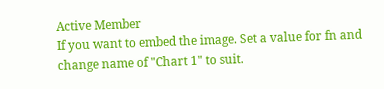Active Member
If you want to embed the image. Set a value for fn and change name of "Chart 1" to suit.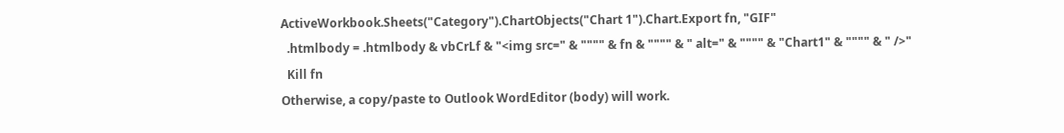ActiveWorkbook.Sheets("Category").ChartObjects("Chart 1").Chart.Export fn, "GIF"
  .htmlbody = .htmlbody & vbCrLf & "<img src=" & """" & fn & """" & " alt=" & """" & "Chart1" & """" & " />"
  Kill fn
Otherwise, a copy/paste to Outlook WordEditor (body) will work.